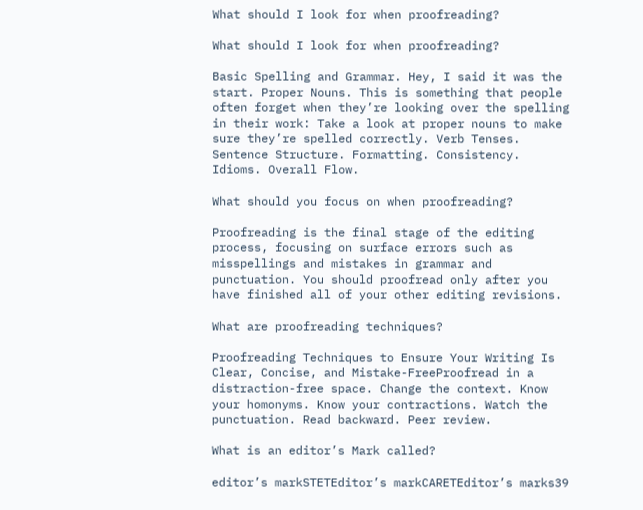What should I look for when proofreading?

What should I look for when proofreading?

Basic Spelling and Grammar. Hey, I said it was the start. Proper Nouns. This is something that people often forget when they’re looking over the spelling in their work: Take a look at proper nouns to make sure they’re spelled correctly. Verb Tenses. Sentence Structure. Formatting. Consistency. Idioms. Overall Flow.

What should you focus on when proofreading?

Proofreading is the final stage of the editing process, focusing on surface errors such as misspellings and mistakes in grammar and punctuation. You should proofread only after you have finished all of your other editing revisions.

What are proofreading techniques?

Proofreading Techniques to Ensure Your Writing Is Clear, Concise, and Mistake-FreeProofread in a distraction-free space. Change the context. Know your homonyms. Know your contractions. Watch the punctuation. Read backward. Peer review.

What is an editor’s Mark called?

editor’s markSTETEditor’s markCARETEditor’s marks39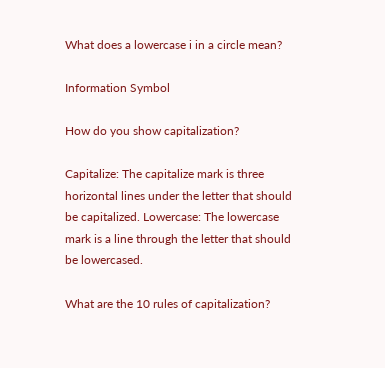What does a lowercase i in a circle mean?

Information Symbol

How do you show capitalization?

Capitalize: The capitalize mark is three horizontal lines under the letter that should be capitalized. Lowercase: The lowercase mark is a line through the letter that should be lowercased.

What are the 10 rules of capitalization?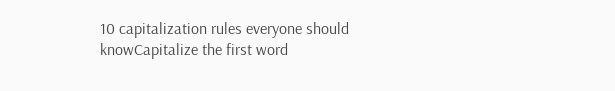10 capitalization rules everyone should knowCapitalize the first word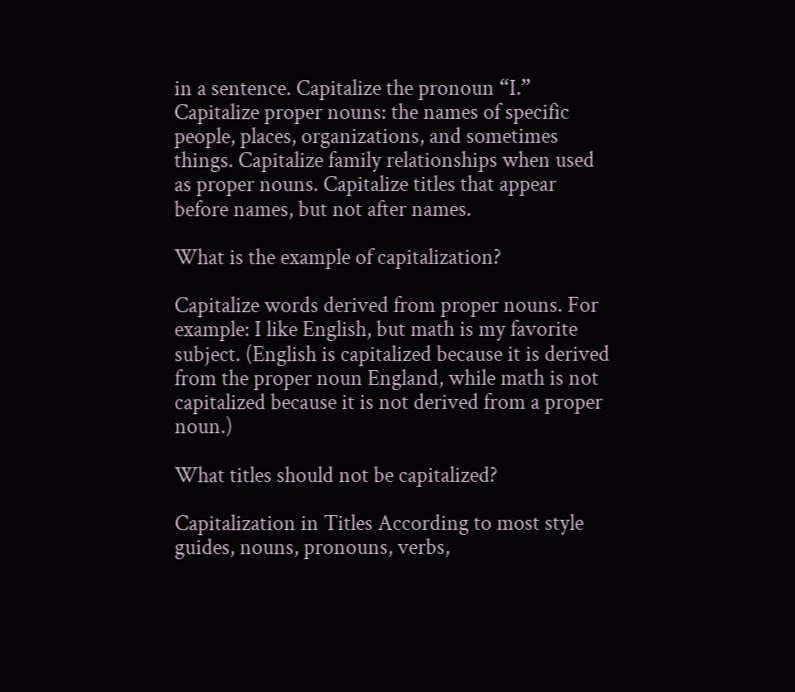in a sentence. Capitalize the pronoun “I.” Capitalize proper nouns: the names of specific people, places, organizations, and sometimes things. Capitalize family relationships when used as proper nouns. Capitalize titles that appear before names, but not after names.

What is the example of capitalization?

Capitalize words derived from proper nouns. For example: I like English, but math is my favorite subject. (English is capitalized because it is derived from the proper noun England, while math is not capitalized because it is not derived from a proper noun.)

What titles should not be capitalized?

Capitalization in Titles According to most style guides, nouns, pronouns, verbs,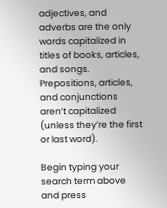adjectives, and adverbs are the only words capitalized in titles of books, articles, and songs. Prepositions, articles, and conjunctions aren’t capitalized (unless they’re the first or last word).

Begin typing your search term above and press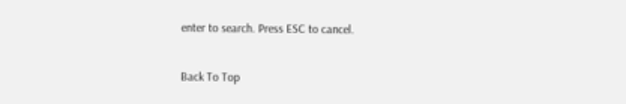enter to search. Press ESC to cancel.

Back To Top